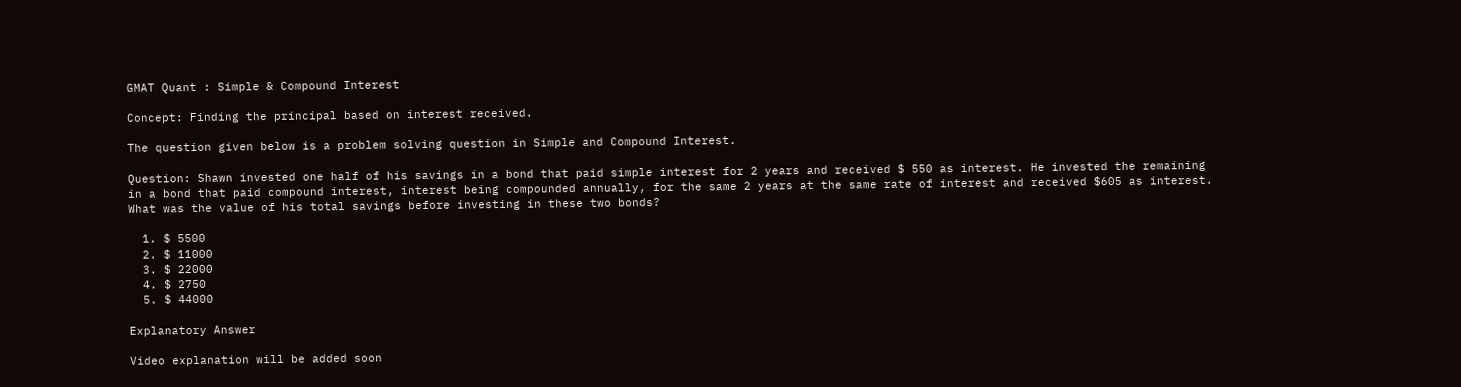GMAT Quant : Simple & Compound Interest

Concept: Finding the principal based on interest received.

The question given below is a problem solving question in Simple and Compound Interest.

Question: Shawn invested one half of his savings in a bond that paid simple interest for 2 years and received $ 550 as interest. He invested the remaining in a bond that paid compound interest, interest being compounded annually, for the same 2 years at the same rate of interest and received $605 as interest. What was the value of his total savings before investing in these two bonds?

  1. $ 5500
  2. $ 11000
  3. $ 22000
  4. $ 2750
  5. $ 44000

Explanatory Answer

Video explanation will be added soon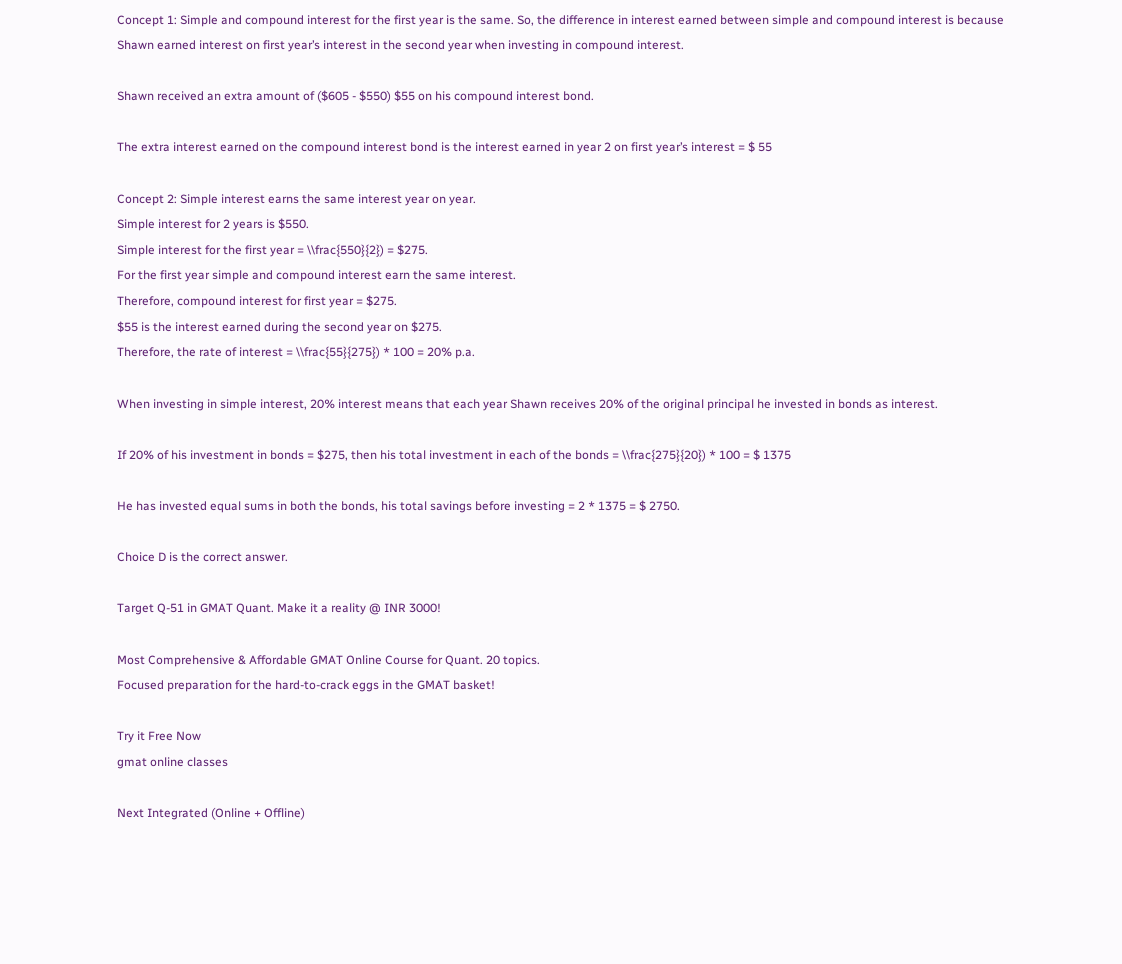Concept 1: Simple and compound interest for the first year is the same. So, the difference in interest earned between simple and compound interest is because Shawn earned interest on first year’s interest in the second year when investing in compound interest.

Shawn received an extra amount of ($605 - $550) $55 on his compound interest bond.

The extra interest earned on the compound interest bond is the interest earned in year 2 on first year’s interest = $ 55

Concept 2: Simple interest earns the same interest year on year.
Simple interest for 2 years is $550.
Simple interest for the first year = \\frac{550}{2}) = $275.
For the first year simple and compound interest earn the same interest.
Therefore, compound interest for first year = $275.
$55 is the interest earned during the second year on $275.
Therefore, the rate of interest = \\frac{55}{275}) * 100 = 20% p.a.

When investing in simple interest, 20% interest means that each year Shawn receives 20% of the original principal he invested in bonds as interest.

If 20% of his investment in bonds = $275, then his total investment in each of the bonds = \\frac{275}{20}) * 100 = $ 1375

He has invested equal sums in both the bonds, his total savings before investing = 2 * 1375 = $ 2750.

Choice D is the correct answer.

Target Q-51 in GMAT Quant. Make it a reality @ INR 3000!

Most Comprehensive & Affordable GMAT Online Course for Quant. 20 topics.
Focused preparation for the hard-to-crack eggs in the GMAT basket!

Try it Free Now
gmat online classes

Next Integrated (Online + Offline)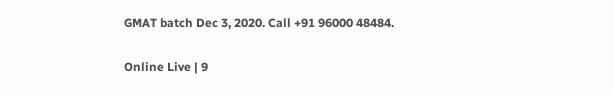GMAT batch Dec 3, 2020. Call +91 96000 48484.

Online Live | 9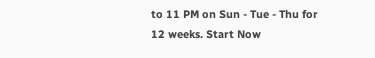to 11 PM on Sun - Tue - Thu for 12 weeks. Start Now